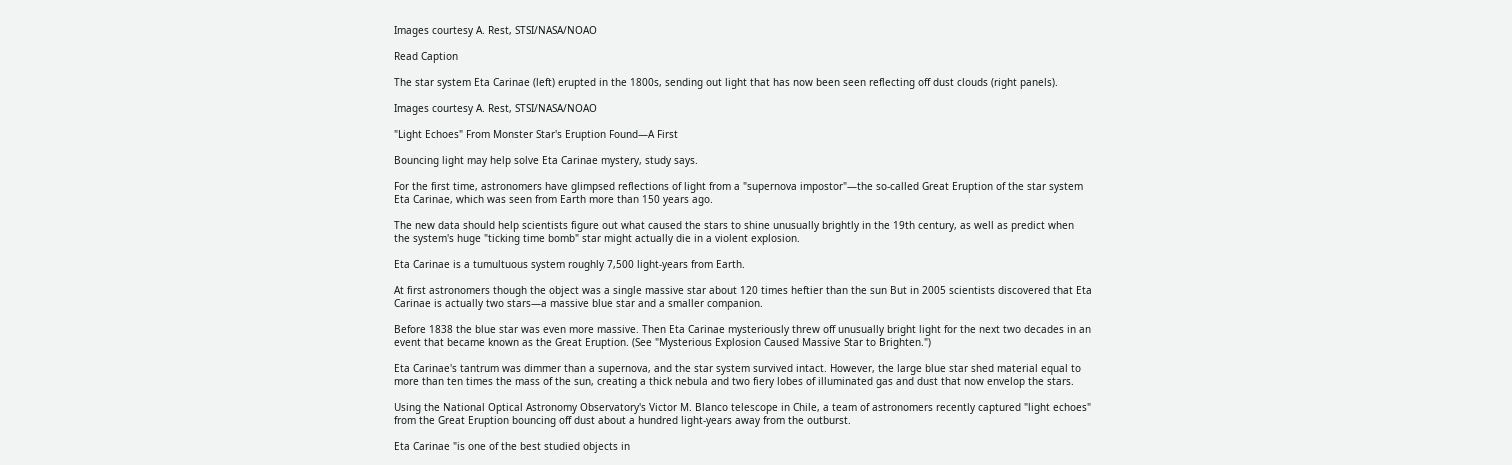Images courtesy A. Rest, STSI/NASA/NOAO

Read Caption

The star system Eta Carinae (left) erupted in the 1800s, sending out light that has now been seen reflecting off dust clouds (right panels).

Images courtesy A. Rest, STSI/NASA/NOAO

"Light Echoes" From Monster Star's Eruption Found—A First

Bouncing light may help solve Eta Carinae mystery, study says.

For the first time, astronomers have glimpsed reflections of light from a "supernova impostor"—the so-called Great Eruption of the star system Eta Carinae, which was seen from Earth more than 150 years ago.

The new data should help scientists figure out what caused the stars to shine unusually brightly in the 19th century, as well as predict when the system's huge "ticking time bomb" star might actually die in a violent explosion.

Eta Carinae is a tumultuous system roughly 7,500 light-years from Earth.

At first astronomers though the object was a single massive star about 120 times heftier than the sun But in 2005 scientists discovered that Eta Carinae is actually two stars—a massive blue star and a smaller companion.

Before 1838 the blue star was even more massive. Then Eta Carinae mysteriously threw off unusually bright light for the next two decades in an event that became known as the Great Eruption. (See "Mysterious Explosion Caused Massive Star to Brighten.")

Eta Carinae's tantrum was dimmer than a supernova, and the star system survived intact. However, the large blue star shed material equal to more than ten times the mass of the sun, creating a thick nebula and two fiery lobes of illuminated gas and dust that now envelop the stars.

Using the National Optical Astronomy Observatory's Victor M. Blanco telescope in Chile, a team of astronomers recently captured "light echoes" from the Great Eruption bouncing off dust about a hundred light-years away from the outburst.

Eta Carinae "is one of the best studied objects in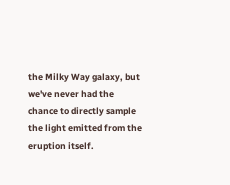the Milky Way galaxy, but we've never had the chance to directly sample the light emitted from the eruption itself.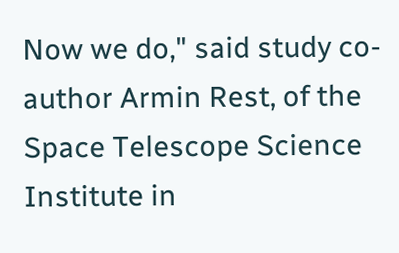Now we do," said study co-author Armin Rest, of the Space Telescope Science Institute in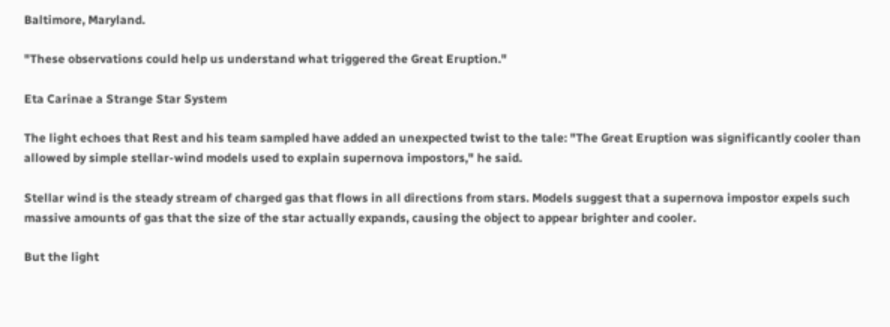Baltimore, Maryland.

"These observations could help us understand what triggered the Great Eruption."

Eta Carinae a Strange Star System

The light echoes that Rest and his team sampled have added an unexpected twist to the tale: "The Great Eruption was significantly cooler than allowed by simple stellar-wind models used to explain supernova impostors," he said.

Stellar wind is the steady stream of charged gas that flows in all directions from stars. Models suggest that a supernova impostor expels such massive amounts of gas that the size of the star actually expands, causing the object to appear brighter and cooler.

But the light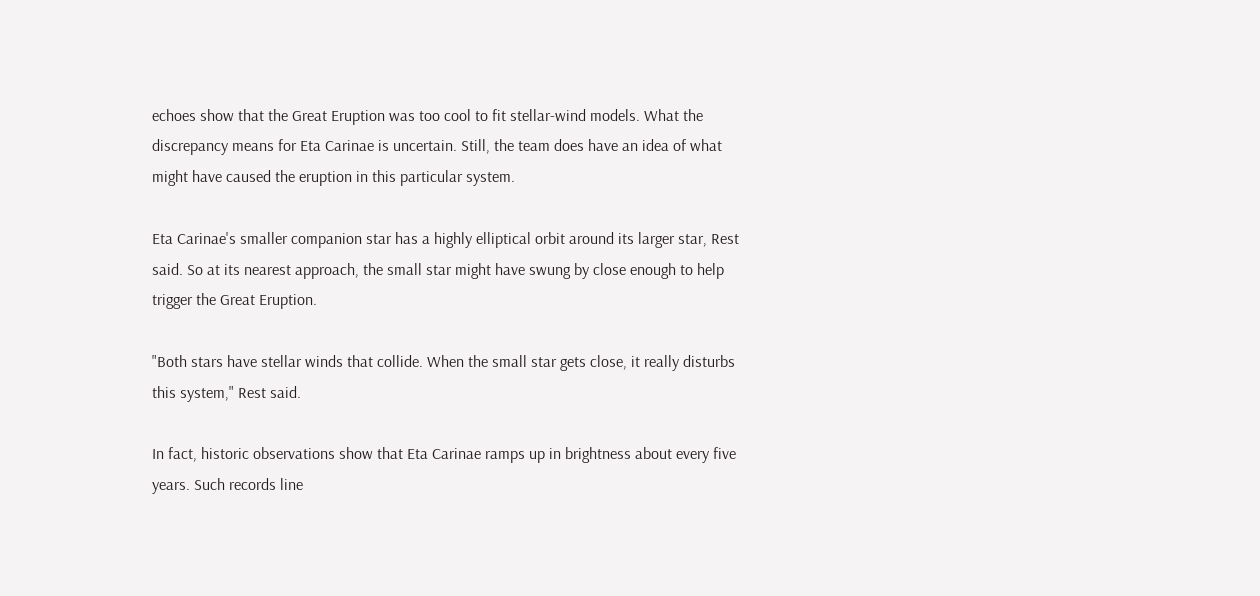echoes show that the Great Eruption was too cool to fit stellar-wind models. What the discrepancy means for Eta Carinae is uncertain. Still, the team does have an idea of what might have caused the eruption in this particular system.

Eta Carinae's smaller companion star has a highly elliptical orbit around its larger star, Rest said. So at its nearest approach, the small star might have swung by close enough to help trigger the Great Eruption.

"Both stars have stellar winds that collide. When the small star gets close, it really disturbs this system," Rest said.

In fact, historic observations show that Eta Carinae ramps up in brightness about every five years. Such records line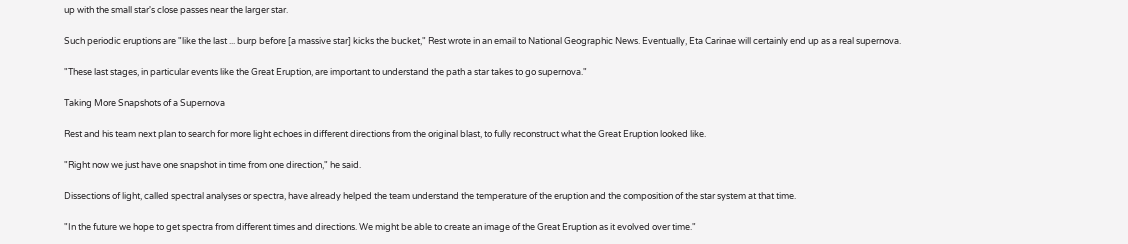up with the small star's close passes near the larger star.

Such periodic eruptions are "like the last ... burp before [a massive star] kicks the bucket," Rest wrote in an email to National Geographic News. Eventually, Eta Carinae will certainly end up as a real supernova.

"These last stages, in particular events like the Great Eruption, are important to understand the path a star takes to go supernova."

Taking More Snapshots of a Supernova

Rest and his team next plan to search for more light echoes in different directions from the original blast, to fully reconstruct what the Great Eruption looked like.

"Right now we just have one snapshot in time from one direction," he said.

Dissections of light, called spectral analyses or spectra, have already helped the team understand the temperature of the eruption and the composition of the star system at that time.

"In the future we hope to get spectra from different times and directions. We might be able to create an image of the Great Eruption as it evolved over time."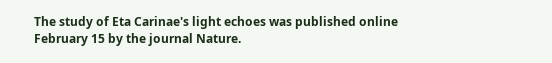The study of Eta Carinae's light echoes was published online February 15 by the journal Nature.